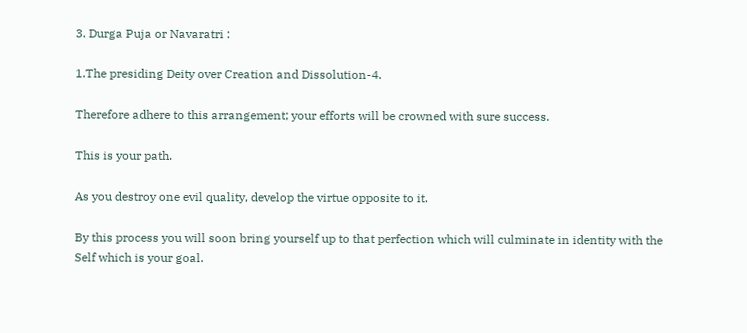3. Durga Puja or Navaratri :

1.The presiding Deity over Creation and Dissolution-4.

Therefore adhere to this arrangement; your efforts will be crowned with sure success.

This is your path.

As you destroy one evil quality, develop the virtue opposite to it.

By this process you will soon bring yourself up to that perfection which will culminate in identity with the Self which is your goal.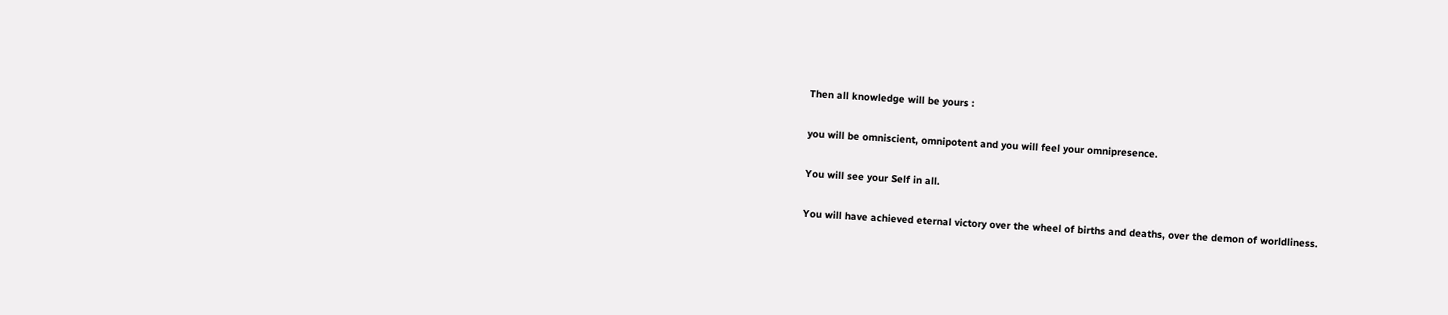Then all knowledge will be yours :

you will be omniscient, omnipotent and you will feel your omnipresence.

You will see your Self in all.

You will have achieved eternal victory over the wheel of births and deaths, over the demon of worldliness.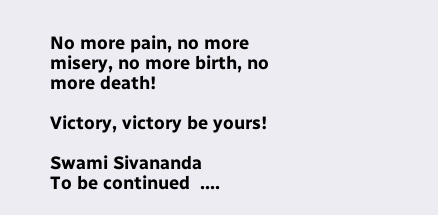No more pain, no more misery, no more birth, no more death!

Victory, victory be yours!

Swami Sivananda
To be continued  ....